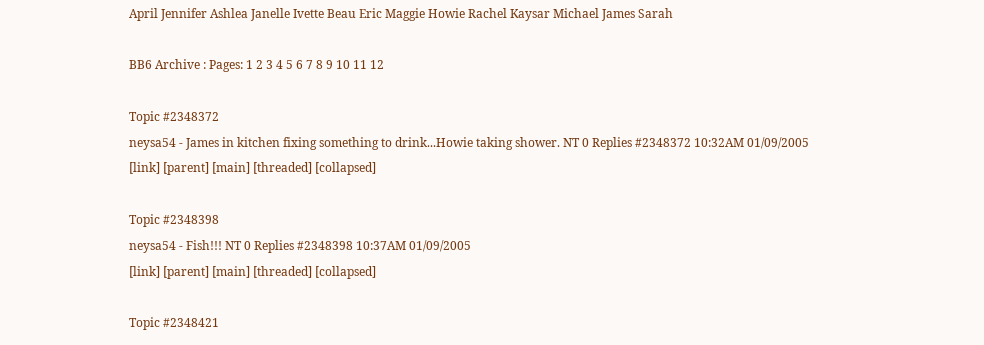April Jennifer Ashlea Janelle Ivette Beau Eric Maggie Howie Rachel Kaysar Michael James Sarah

BB6 Archive : Pages: 1 2 3 4 5 6 7 8 9 10 11 12

Topic #2348372
neysa54 - James in kitchen fixing something to drink...Howie taking shower. NT 0 Replies #2348372 10:32AM 01/09/2005
[link] [parent] [main] [threaded] [collapsed]

Topic #2348398
neysa54 - Fish!!! NT 0 Replies #2348398 10:37AM 01/09/2005
[link] [parent] [main] [threaded] [collapsed]

Topic #2348421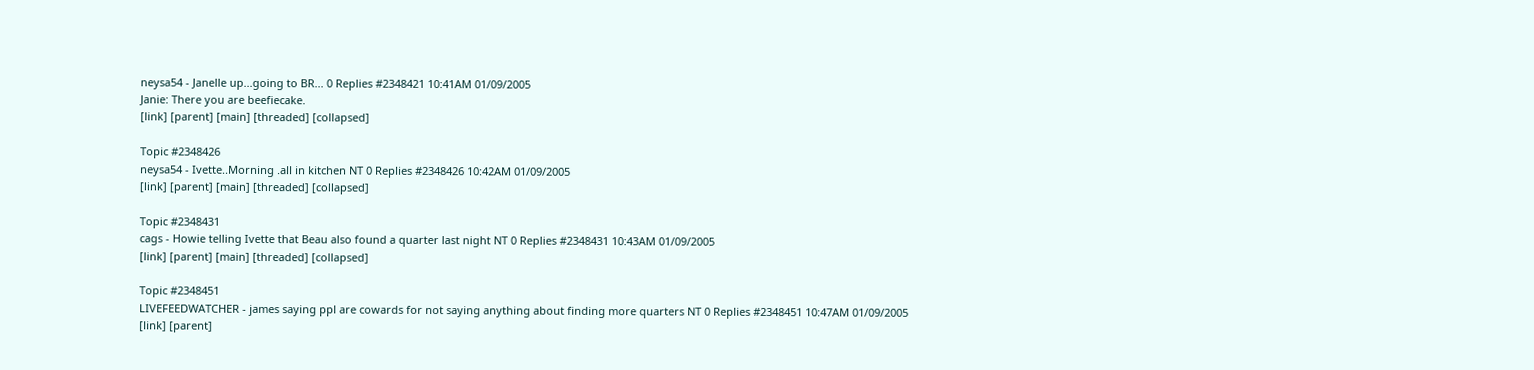neysa54 - Janelle up...going to BR... 0 Replies #2348421 10:41AM 01/09/2005
Janie: There you are beefiecake.
[link] [parent] [main] [threaded] [collapsed]

Topic #2348426
neysa54 - Ivette..Morning .all in kitchen NT 0 Replies #2348426 10:42AM 01/09/2005
[link] [parent] [main] [threaded] [collapsed]

Topic #2348431
cags - Howie telling Ivette that Beau also found a quarter last night NT 0 Replies #2348431 10:43AM 01/09/2005
[link] [parent] [main] [threaded] [collapsed]

Topic #2348451
LIVEFEEDWATCHER - james saying ppl are cowards for not saying anything about finding more quarters NT 0 Replies #2348451 10:47AM 01/09/2005
[link] [parent]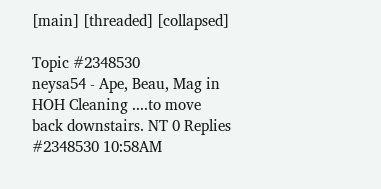[main] [threaded] [collapsed]

Topic #2348530
neysa54 - Ape, Beau, Mag in HOH Cleaning ....to move back downstairs. NT 0 Replies #2348530 10:58AM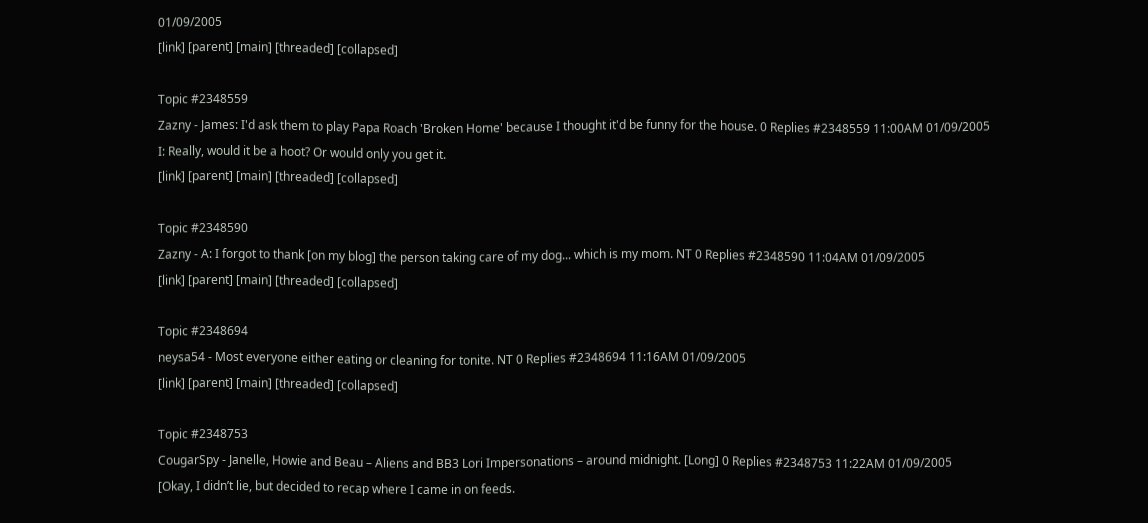01/09/2005
[link] [parent] [main] [threaded] [collapsed]

Topic #2348559
Zazny - James: I'd ask them to play Papa Roach 'Broken Home' because I thought it'd be funny for the house. 0 Replies #2348559 11:00AM 01/09/2005
I: Really, would it be a hoot? Or would only you get it.
[link] [parent] [main] [threaded] [collapsed]

Topic #2348590
Zazny - A: I forgot to thank [on my blog] the person taking care of my dog... which is my mom. NT 0 Replies #2348590 11:04AM 01/09/2005
[link] [parent] [main] [threaded] [collapsed]

Topic #2348694
neysa54 - Most everyone either eating or cleaning for tonite. NT 0 Replies #2348694 11:16AM 01/09/2005
[link] [parent] [main] [threaded] [collapsed]

Topic #2348753
CougarSpy - Janelle, Howie and Beau – Aliens and BB3 Lori Impersonations – around midnight. [Long] 0 Replies #2348753 11:22AM 01/09/2005
[Okay, I didn’t lie, but decided to recap where I came in on feeds.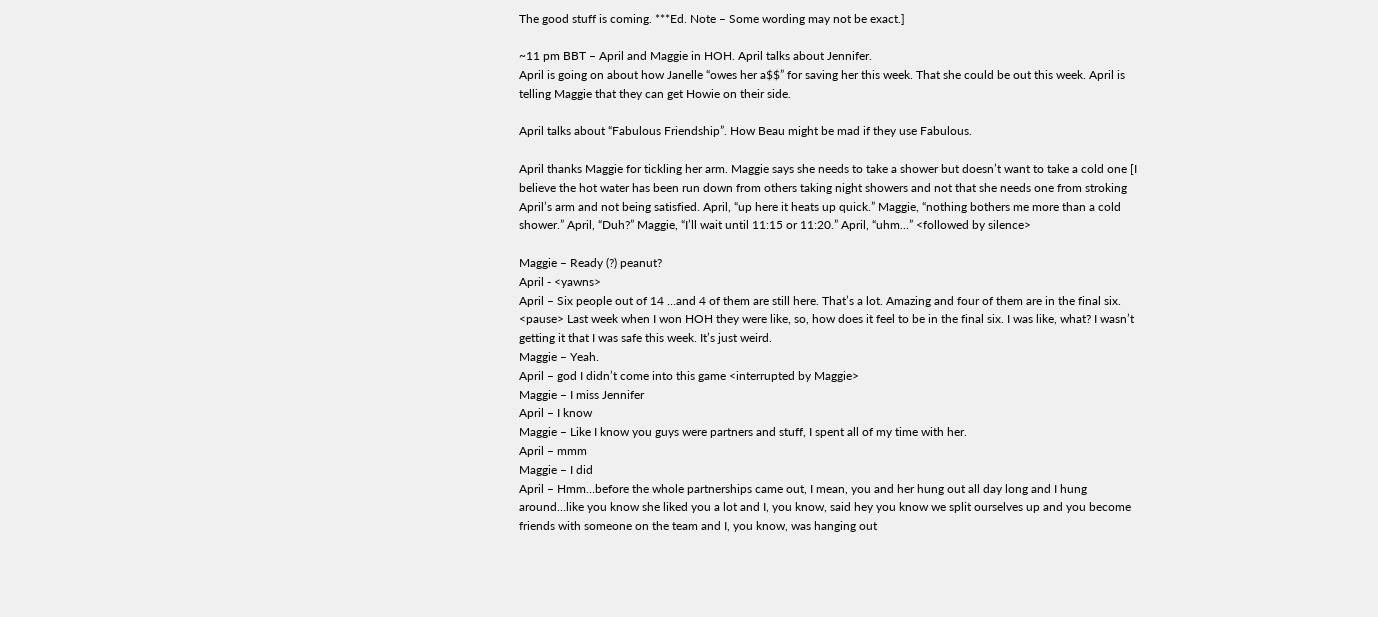The good stuff is coming. ***Ed. Note – Some wording may not be exact.]

~11 pm BBT – April and Maggie in HOH. April talks about Jennifer.
April is going on about how Janelle “owes her a$$” for saving her this week. That she could be out this week. April is telling Maggie that they can get Howie on their side.

April talks about “Fabulous Friendship”. How Beau might be mad if they use Fabulous.

April thanks Maggie for tickling her arm. Maggie says she needs to take a shower but doesn’t want to take a cold one [I believe the hot water has been run down from others taking night showers and not that she needs one from stroking April’s arm and not being satisfied. April, “up here it heats up quick.” Maggie, “nothing bothers me more than a cold shower.” April, “Duh?” Maggie, “I’ll wait until 11:15 or 11:20.” April, “uhm…” <followed by silence>

Maggie – Ready (?) peanut?
April - <yawns>
April – Six people out of 14 …and 4 of them are still here. That’s a lot. Amazing and four of them are in the final six. <pause> Last week when I won HOH they were like, so, how does it feel to be in the final six. I was like, what? I wasn’t getting it that I was safe this week. It’s just weird.
Maggie – Yeah.
April – god I didn’t come into this game <interrupted by Maggie>
Maggie – I miss Jennifer
April – I know
Maggie – Like I know you guys were partners and stuff, I spent all of my time with her.
April – mmm
Maggie – I did
April – Hmm…before the whole partnerships came out, I mean, you and her hung out all day long and I hung around…like you know she liked you a lot and I, you know, said hey you know we split ourselves up and you become friends with someone on the team and I, you know, was hanging out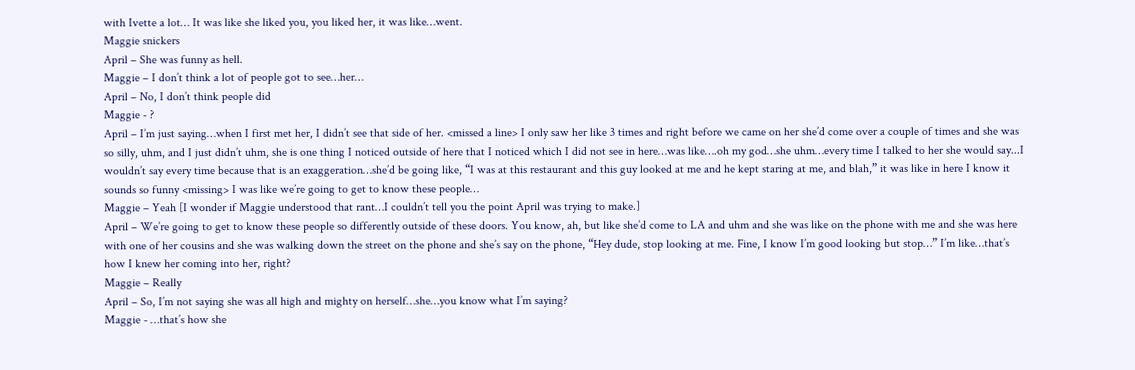with Ivette a lot… It was like she liked you, you liked her, it was like…went.
Maggie snickers
April – She was funny as hell.
Maggie – I don’t think a lot of people got to see…her…
April – No, I don’t think people did
Maggie - ?
April – I’m just saying…when I first met her, I didn’t see that side of her. <missed a line> I only saw her like 3 times and right before we came on her she’d come over a couple of times and she was so silly, uhm, and I just didn’t uhm, she is one thing I noticed outside of here that I noticed which I did not see in here…was like….oh my god…she uhm…every time I talked to her she would say...I wouldn’t say every time because that is an exaggeration…she’d be going like, “I was at this restaurant and this guy looked at me and he kept staring at me, and blah,” it was like in here I know it sounds so funny <missing> I was like we’re going to get to know these people…
Maggie – Yeah [I wonder if Maggie understood that rant…I couldn’t tell you the point April was trying to make.]
April – We’re going to get to know these people so differently outside of these doors. You know, ah, but like she’d come to LA and uhm and she was like on the phone with me and she was here with one of her cousins and she was walking down the street on the phone and she’s say on the phone, “Hey dude, stop looking at me. Fine, I know I’m good looking but stop…” I’m like…that’s how I knew her coming into her, right?
Maggie – Really
April – So, I’m not saying she was all high and mighty on herself…she…you know what I’m saying?
Maggie - …that’s how she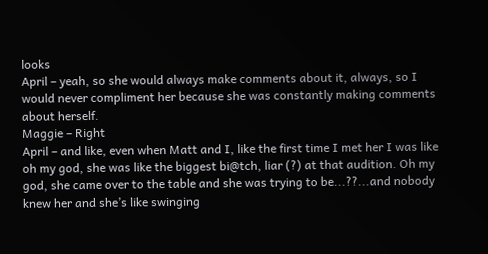looks
April – yeah, so she would always make comments about it, always, so I would never compliment her because she was constantly making comments about herself.
Maggie – Right
April – and like, even when Matt and I, like the first time I met her I was like oh my god, she was like the biggest bi@tch, liar (?) at that audition. Oh my god, she came over to the table and she was trying to be...??...and nobody knew her and she’s like swinging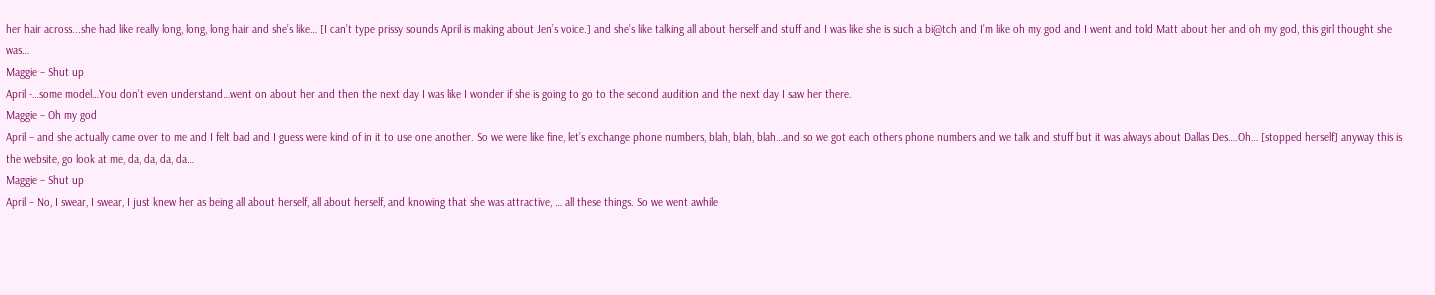her hair across...she had like really long, long, long hair and she’s like… [I can’t type prissy sounds April is making about Jen’s voice.] and she’s like talking all about herself and stuff and I was like she is such a bi@tch and I’m like oh my god and I went and told Matt about her and oh my god, this girl thought she was…
Maggie – Shut up
April -…some model…You don’t even understand…went on about her and then the next day I was like I wonder if she is going to go to the second audition and the next day I saw her there.
Maggie – Oh my god
April – and she actually came over to me and I felt bad and I guess were kind of in it to use one another. So we were like fine, let’s exchange phone numbers, blah, blah, blah…and so we got each others phone numbers and we talk and stuff but it was always about Dallas Des….Oh… [stopped herself] anyway this is the website, go look at me, da, da, da, da…
Maggie – Shut up
April – No, I swear, I swear, I just knew her as being all about herself, all about herself, and knowing that she was attractive, … all these things. So we went awhile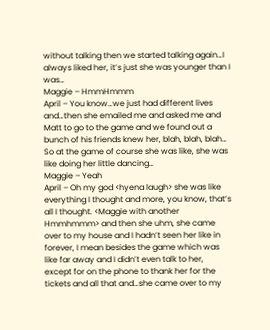without talking then we started talking again…I always liked her, it’s just she was younger than I was…
Maggie – HmmHmmm
April – You know…we just had different lives and…then she emailed me and asked me and Matt to go to the game and we found out a bunch of his friends knew her, blah, blah, blah… So at the game of course she was like, she was like doing her little dancing…
Maggie – Yeah
April – Oh my god <hyena laugh> she was like everything I thought and more, you know, that’s all I thought. <Maggie with another Hmmhmmm> and then she uhm, she came over to my house and I hadn’t seen her like in forever, I mean besides the game which was like far away and I didn’t even talk to her, except for on the phone to thank her for the tickets and all that and…she came over to my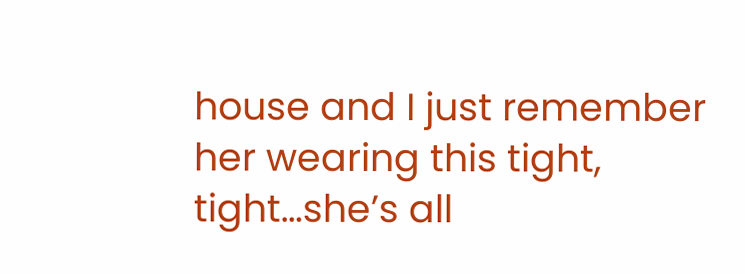house and I just remember her wearing this tight, tight…she’s all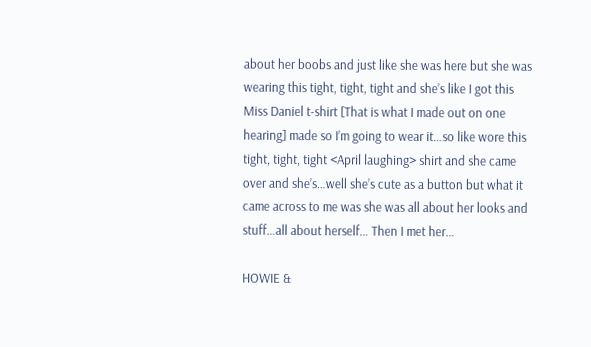about her boobs and just like she was here but she was wearing this tight, tight, tight and she’s like I got this Miss Daniel t-shirt [That is what I made out on one hearing] made so I’m going to wear it…so like wore this tight, tight, tight <April laughing> shirt and she came over and she’s…well she’s cute as a button but what it came across to me was she was all about her looks and stuff…all about herself… Then I met her…

HOWIE &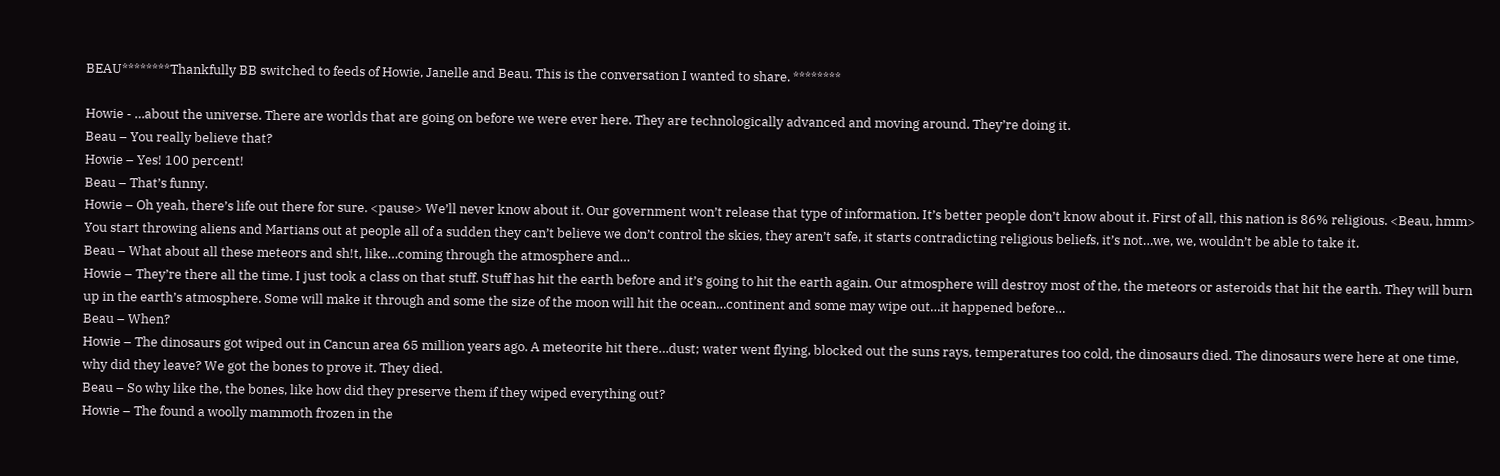BEAU********Thankfully BB switched to feeds of Howie, Janelle and Beau. This is the conversation I wanted to share. ********

Howie - …about the universe. There are worlds that are going on before we were ever here. They are technologically advanced and moving around. They’re doing it.
Beau – You really believe that?
Howie – Yes! 100 percent!
Beau – That’s funny.
Howie – Oh yeah, there’s life out there for sure. <pause> We’ll never know about it. Our government won’t release that type of information. It’s better people don’t know about it. First of all, this nation is 86% religious. <Beau, hmm> You start throwing aliens and Martians out at people all of a sudden they can’t believe we don’t control the skies, they aren’t safe, it starts contradicting religious beliefs, it’s not…we, we, wouldn’t be able to take it.
Beau – What about all these meteors and sh!t, like…coming through the atmosphere and…
Howie – They’re there all the time. I just took a class on that stuff. Stuff has hit the earth before and it’s going to hit the earth again. Our atmosphere will destroy most of the, the meteors or asteroids that hit the earth. They will burn up in the earth’s atmosphere. Some will make it through and some the size of the moon will hit the ocean…continent and some may wipe out…it happened before…
Beau – When?
Howie – The dinosaurs got wiped out in Cancun area 65 million years ago. A meteorite hit there…dust; water went flying, blocked out the suns rays, temperatures too cold, the dinosaurs died. The dinosaurs were here at one time, why did they leave? We got the bones to prove it. They died.
Beau – So why like the, the bones, like how did they preserve them if they wiped everything out?
Howie – The found a woolly mammoth frozen in the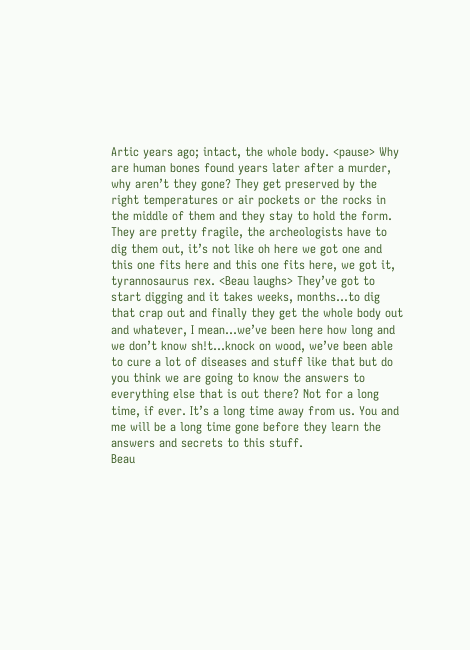Artic years ago; intact, the whole body. <pause> Why are human bones found years later after a murder, why aren’t they gone? They get preserved by the right temperatures or air pockets or the rocks in the middle of them and they stay to hold the form. They are pretty fragile, the archeologists have to dig them out, it’s not like oh here we got one and this one fits here and this one fits here, we got it, tyrannosaurus rex. <Beau laughs> They’ve got to start digging and it takes weeks, months…to dig that crap out and finally they get the whole body out and whatever, I mean…we’ve been here how long and we don’t know sh!t…knock on wood, we’ve been able to cure a lot of diseases and stuff like that but do you think we are going to know the answers to everything else that is out there? Not for a long time, if ever. It’s a long time away from us. You and me will be a long time gone before they learn the answers and secrets to this stuff.
Beau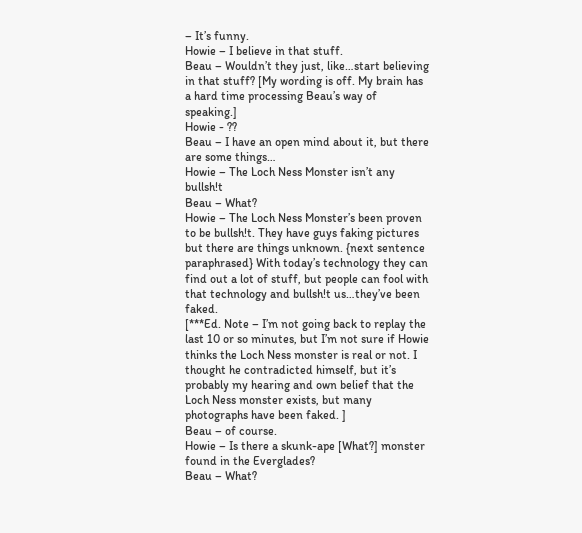– It’s funny.
Howie – I believe in that stuff.
Beau – Wouldn’t they just, like…start believing in that stuff? [My wording is off. My brain has a hard time processing Beau’s way of speaking.]
Howie - ??
Beau – I have an open mind about it, but there are some things…
Howie – The Loch Ness Monster isn’t any bullsh!t
Beau – What?
Howie – The Loch Ness Monster’s been proven to be bullsh!t. They have guys faking pictures but there are things unknown. {next sentence paraphrased} With today’s technology they can find out a lot of stuff, but people can fool with that technology and bullsh!t us…they’ve been faked.
[***Ed. Note – I’m not going back to replay the last 10 or so minutes, but I’m not sure if Howie thinks the Loch Ness monster is real or not. I thought he contradicted himself, but it’s probably my hearing and own belief that the Loch Ness monster exists, but many photographs have been faked. ]
Beau – of course.
Howie – Is there a skunk-ape [What?] monster found in the Everglades?
Beau – What?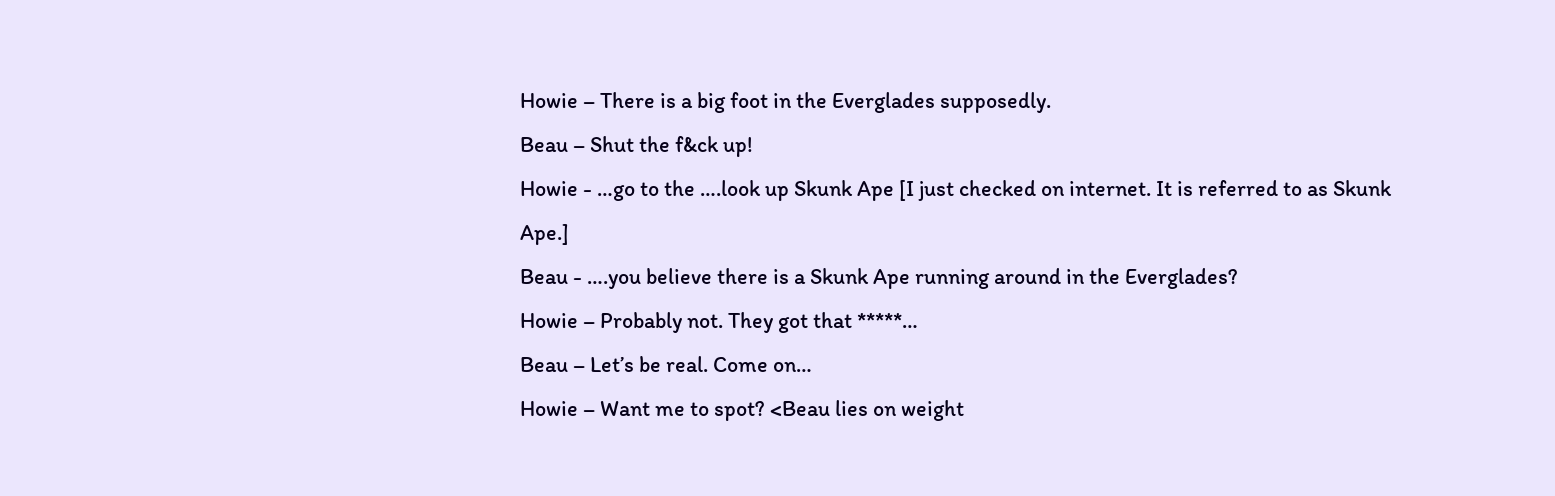Howie – There is a big foot in the Everglades supposedly.
Beau – Shut the f&ck up!
Howie - …go to the ….look up Skunk Ape [I just checked on internet. It is referred to as Skunk Ape.]
Beau - ….you believe there is a Skunk Ape running around in the Everglades?
Howie – Probably not. They got that *****…
Beau – Let’s be real. Come on…
Howie – Want me to spot? <Beau lies on weight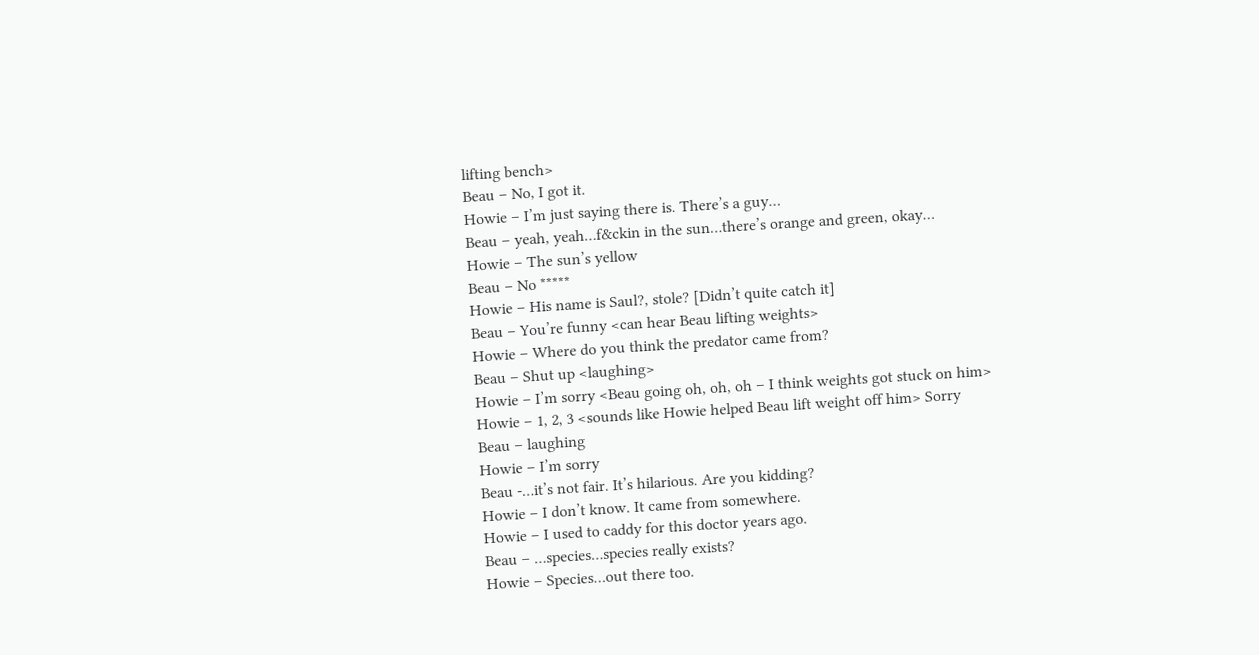lifting bench>
Beau – No, I got it.
Howie – I’m just saying there is. There’s a guy…
Beau – yeah, yeah…f&ckin in the sun…there’s orange and green, okay…
Howie – The sun’s yellow
Beau – No *****
Howie – His name is Saul?, stole? [Didn’t quite catch it]
Beau – You’re funny <can hear Beau lifting weights>
Howie – Where do you think the predator came from?
Beau – Shut up <laughing>
Howie – I’m sorry <Beau going oh, oh, oh – I think weights got stuck on him>
Howie – 1, 2, 3 <sounds like Howie helped Beau lift weight off him> Sorry
Beau – laughing
Howie – I’m sorry
Beau -…it’s not fair. It’s hilarious. Are you kidding?
Howie – I don’t know. It came from somewhere.
Howie – I used to caddy for this doctor years ago.
Beau – …species…species really exists?
Howie – Species…out there too.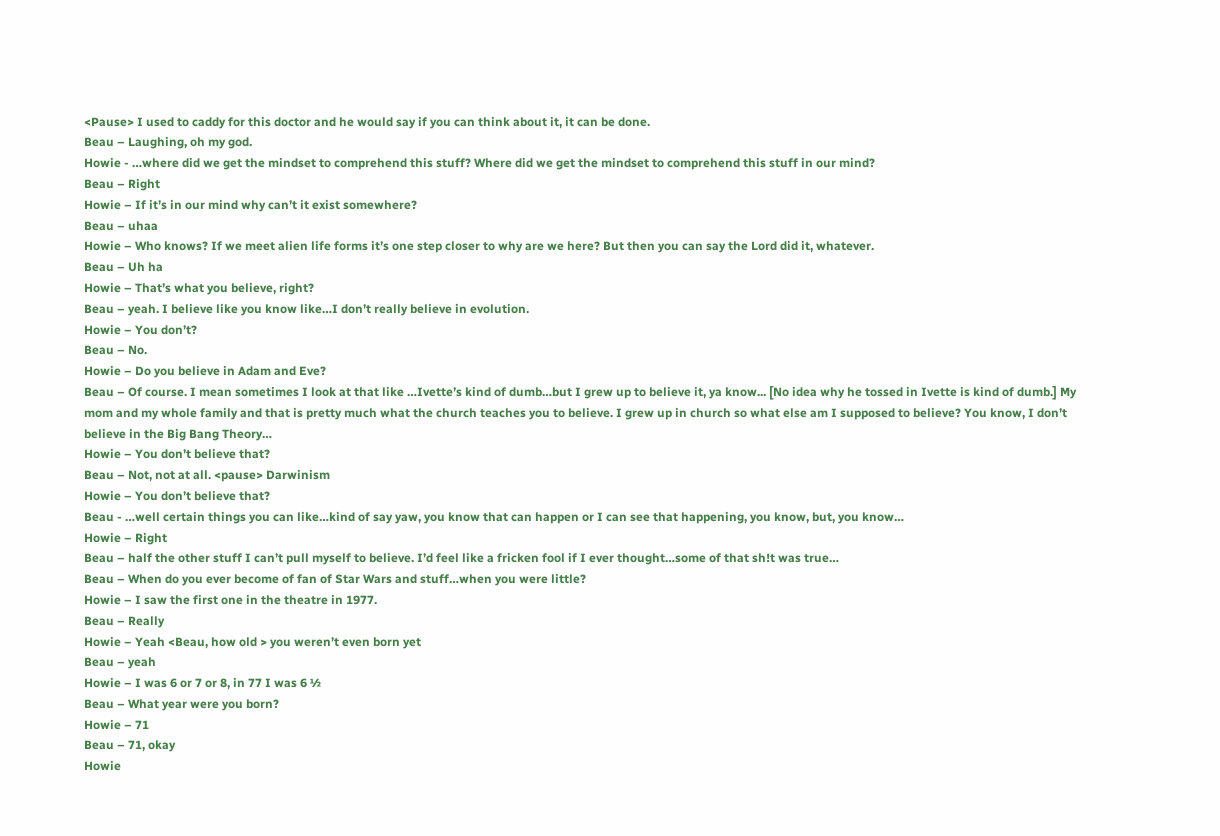<Pause> I used to caddy for this doctor and he would say if you can think about it, it can be done.
Beau – Laughing, oh my god.
Howie - …where did we get the mindset to comprehend this stuff? Where did we get the mindset to comprehend this stuff in our mind?
Beau – Right
Howie – If it’s in our mind why can’t it exist somewhere?
Beau – uhaa
Howie – Who knows? If we meet alien life forms it’s one step closer to why are we here? But then you can say the Lord did it, whatever.
Beau – Uh ha
Howie – That’s what you believe, right?
Beau – yeah. I believe like you know like…I don’t really believe in evolution.
Howie – You don’t?
Beau – No.
Howie – Do you believe in Adam and Eve?
Beau – Of course. I mean sometimes I look at that like …Ivette’s kind of dumb…but I grew up to believe it, ya know... [No idea why he tossed in Ivette is kind of dumb.] My mom and my whole family and that is pretty much what the church teaches you to believe. I grew up in church so what else am I supposed to believe? You know, I don’t believe in the Big Bang Theory…
Howie – You don’t believe that?
Beau – Not, not at all. <pause> Darwinism
Howie – You don’t believe that?
Beau - …well certain things you can like…kind of say yaw, you know that can happen or I can see that happening, you know, but, you know…
Howie – Right
Beau – half the other stuff I can’t pull myself to believe. I’d feel like a fricken fool if I ever thought…some of that sh!t was true…
Beau – When do you ever become of fan of Star Wars and stuff…when you were little?
Howie – I saw the first one in the theatre in 1977.
Beau – Really
Howie – Yeah <Beau, how old > you weren’t even born yet
Beau – yeah
Howie – I was 6 or 7 or 8, in 77 I was 6 ½
Beau – What year were you born?
Howie – 71
Beau – 71, okay
Howie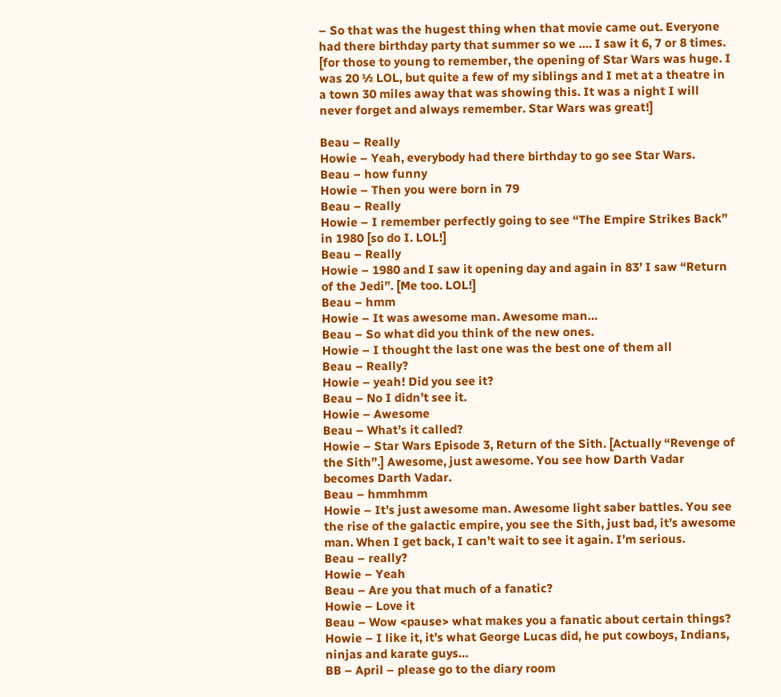– So that was the hugest thing when that movie came out. Everyone had there birthday party that summer so we …. I saw it 6, 7 or 8 times. [for those to young to remember, the opening of Star Wars was huge. I was 20 ½ LOL, but quite a few of my siblings and I met at a theatre in a town 30 miles away that was showing this. It was a night I will never forget and always remember. Star Wars was great!]

Beau – Really
Howie – Yeah, everybody had there birthday to go see Star Wars.
Beau – how funny
Howie – Then you were born in 79
Beau – Really
Howie – I remember perfectly going to see “The Empire Strikes Back” in 1980 [so do I. LOL!]
Beau – Really
Howie – 1980 and I saw it opening day and again in 83’ I saw “Return of the Jedi”. [Me too. LOL!]
Beau – hmm
Howie – It was awesome man. Awesome man…
Beau – So what did you think of the new ones.
Howie – I thought the last one was the best one of them all
Beau – Really?
Howie – yeah! Did you see it?
Beau – No I didn’t see it.
Howie – Awesome
Beau – What’s it called?
Howie – Star Wars Episode 3, Return of the Sith. [Actually “Revenge of the Sith”.] Awesome, just awesome. You see how Darth Vadar becomes Darth Vadar.
Beau – hmmhmm
Howie – It’s just awesome man. Awesome light saber battles. You see the rise of the galactic empire, you see the Sith, just bad, it’s awesome man. When I get back, I can’t wait to see it again. I’m serious.
Beau – really?
Howie – Yeah
Beau – Are you that much of a fanatic?
Howie – Love it
Beau – Wow <pause> what makes you a fanatic about certain things?
Howie – I like it, it’s what George Lucas did, he put cowboys, Indians, ninjas and karate guys…
BB – April – please go to the diary room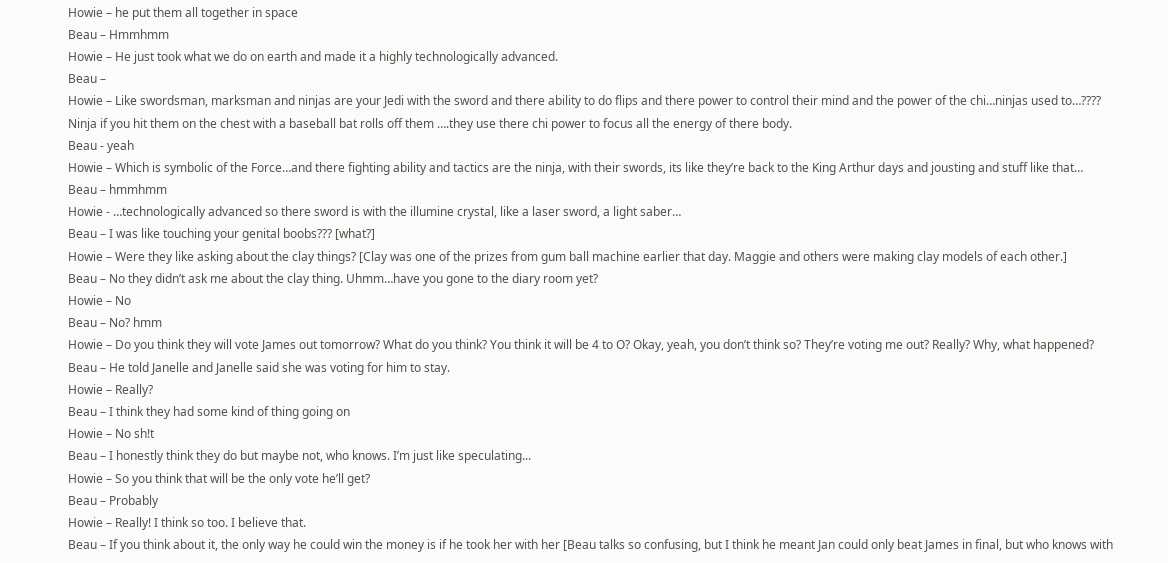Howie – he put them all together in space
Beau – Hmmhmm
Howie – He just took what we do on earth and made it a highly technologically advanced.
Beau –
Howie – Like swordsman, marksman and ninjas are your Jedi with the sword and there ability to do flips and there power to control their mind and the power of the chi…ninjas used to…???? Ninja if you hit them on the chest with a baseball bat rolls off them ….they use there chi power to focus all the energy of there body.
Beau - yeah
Howie – Which is symbolic of the Force…and there fighting ability and tactics are the ninja, with their swords, its like they’re back to the King Arthur days and jousting and stuff like that…
Beau – hmmhmm
Howie - …technologically advanced so there sword is with the illumine crystal, like a laser sword, a light saber…
Beau – I was like touching your genital boobs??? [what?]
Howie – Were they like asking about the clay things? [Clay was one of the prizes from gum ball machine earlier that day. Maggie and others were making clay models of each other.]
Beau – No they didn’t ask me about the clay thing. Uhmm…have you gone to the diary room yet?
Howie – No
Beau – No? hmm
Howie – Do you think they will vote James out tomorrow? What do you think? You think it will be 4 to O? Okay, yeah, you don’t think so? They’re voting me out? Really? Why, what happened?
Beau – He told Janelle and Janelle said she was voting for him to stay.
Howie – Really?
Beau – I think they had some kind of thing going on
Howie – No sh!t
Beau – I honestly think they do but maybe not, who knows. I’m just like speculating...
Howie – So you think that will be the only vote he’ll get?
Beau – Probably
Howie – Really! I think so too. I believe that.
Beau – If you think about it, the only way he could win the money is if he took her with her [Beau talks so confusing, but I think he meant Jan could only beat James in final, but who knows with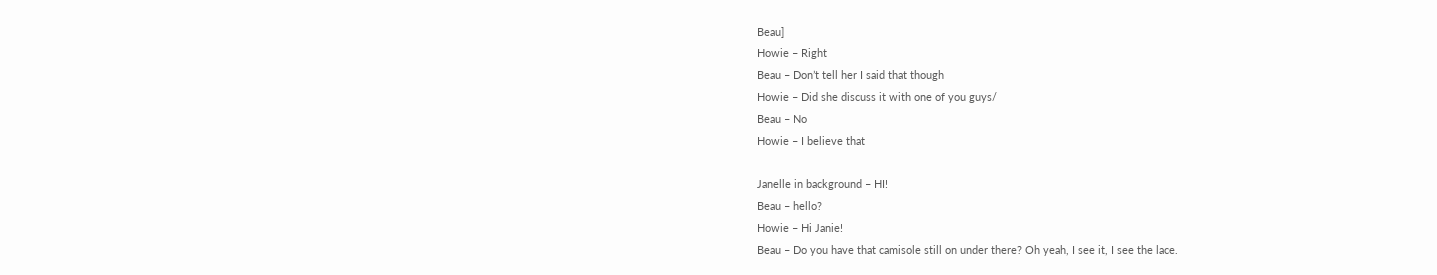Beau]
Howie – Right
Beau – Don’t tell her I said that though
Howie – Did she discuss it with one of you guys/
Beau – No
Howie – I believe that

Janelle in background – HI!
Beau – hello?
Howie – Hi Janie!
Beau – Do you have that camisole still on under there? Oh yeah, I see it, I see the lace.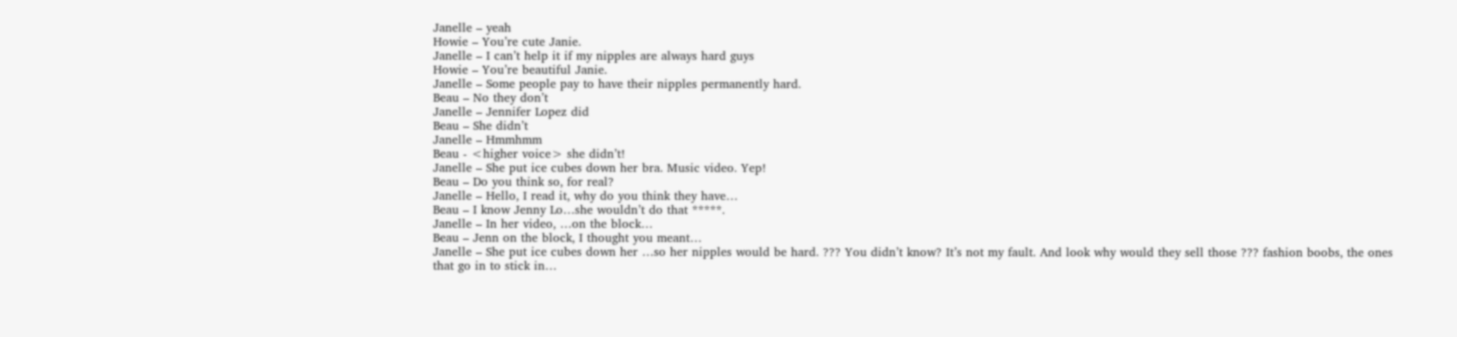Janelle – yeah
Howie – You’re cute Janie.
Janelle – I can’t help it if my nipples are always hard guys
Howie – You’re beautiful Janie.
Janelle – Some people pay to have their nipples permanently hard.
Beau – No they don’t
Janelle – Jennifer Lopez did
Beau – She didn’t
Janelle – Hmmhmm
Beau - <higher voice> she didn’t!
Janelle – She put ice cubes down her bra. Music video. Yep!
Beau – Do you think so, for real?
Janelle – Hello, I read it, why do you think they have…
Beau – I know Jenny Lo…she wouldn’t do that *****.
Janelle – In her video, …on the block…
Beau – Jenn on the block, I thought you meant…
Janelle – She put ice cubes down her …so her nipples would be hard. ??? You didn’t know? It’s not my fault. And look why would they sell those ??? fashion boobs, the ones that go in to stick in…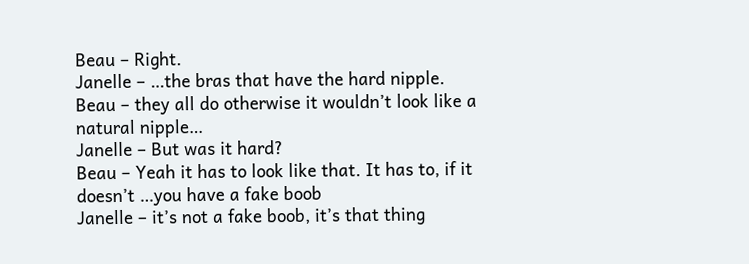Beau – Right.
Janelle – …the bras that have the hard nipple.
Beau – they all do otherwise it wouldn’t look like a natural nipple…
Janelle – But was it hard?
Beau – Yeah it has to look like that. It has to, if it doesn’t …you have a fake boob
Janelle – it’s not a fake boob, it’s that thing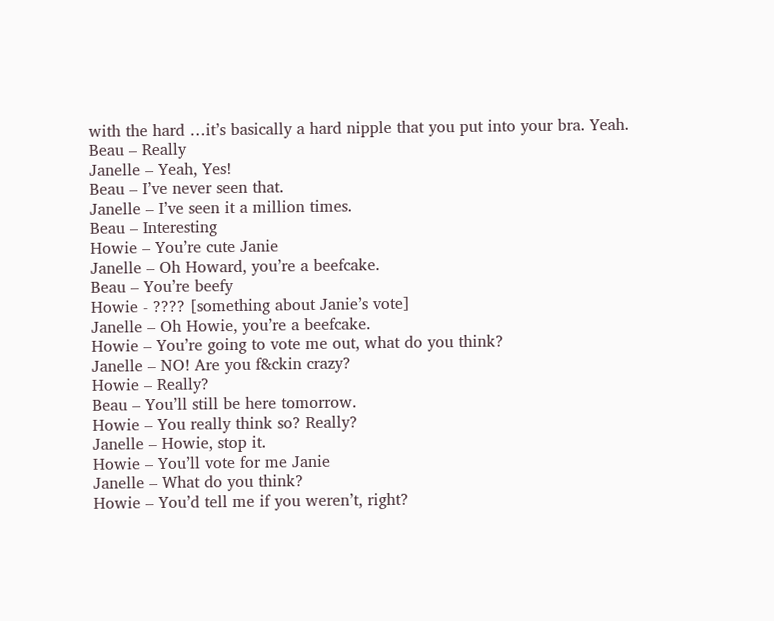with the hard …it’s basically a hard nipple that you put into your bra. Yeah.
Beau – Really
Janelle – Yeah, Yes!
Beau – I’ve never seen that.
Janelle – I’ve seen it a million times.
Beau – Interesting
Howie – You’re cute Janie
Janelle – Oh Howard, you’re a beefcake.
Beau – You’re beefy
Howie - ???? [something about Janie’s vote]
Janelle – Oh Howie, you’re a beefcake.
Howie – You’re going to vote me out, what do you think?
Janelle – NO! Are you f&ckin crazy?
Howie – Really?
Beau – You’ll still be here tomorrow.
Howie – You really think so? Really?
Janelle – Howie, stop it.
Howie – You’ll vote for me Janie
Janelle – What do you think?
Howie – You’d tell me if you weren’t, right?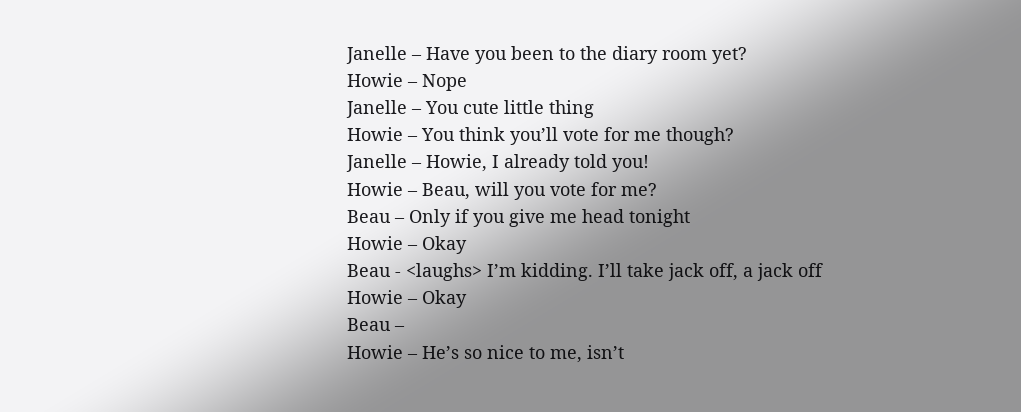Janelle – Have you been to the diary room yet?
Howie – Nope
Janelle – You cute little thing
Howie – You think you’ll vote for me though?
Janelle – Howie, I already told you!
Howie – Beau, will you vote for me?
Beau – Only if you give me head tonight
Howie – Okay
Beau - <laughs> I’m kidding. I’ll take jack off, a jack off
Howie – Okay
Beau –
Howie – He’s so nice to me, isn’t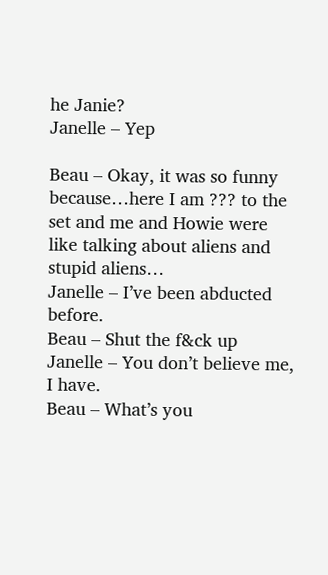he Janie?
Janelle – Yep

Beau – Okay, it was so funny because…here I am ??? to the set and me and Howie were like talking about aliens and stupid aliens…
Janelle – I’ve been abducted before.
Beau – Shut the f&ck up
Janelle – You don’t believe me, I have.
Beau – What’s you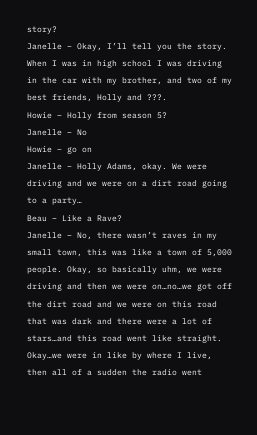story?
Janelle – Okay, I’ll tell you the story. When I was in high school I was driving in the car with my brother, and two of my best friends, Holly and ???.
Howie – Holly from season 5?
Janelle – No
Howie – go on
Janelle – Holly Adams, okay. We were driving and we were on a dirt road going to a party…
Beau – Like a Rave?
Janelle – No, there wasn’t raves in my small town, this was like a town of 5,000 people. Okay, so basically uhm, we were driving and then we were on…no…we got off the dirt road and we were on this road that was dark and there were a lot of stars…and this road went like straight. Okay…we were in like by where I live, then all of a sudden the radio went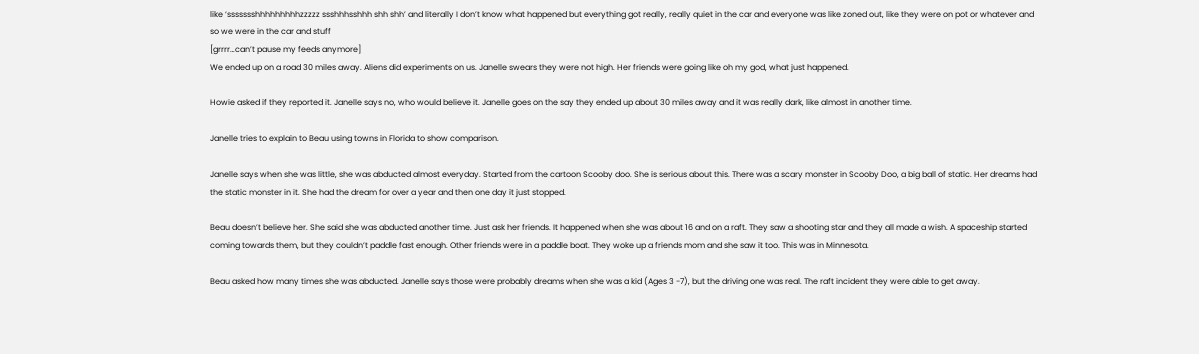like ‘ssssssshhhhhhhhhzzzzz ssshhhsshhh shh shh’ and literally I don’t know what happened but everything got really, really quiet in the car and everyone was like zoned out, like they were on pot or whatever and so we were in the car and stuff
[grrrr…can’t pause my feeds anymore]
We ended up on a road 30 miles away. Aliens did experiments on us. Janelle swears they were not high. Her friends were going like oh my god, what just happened.

Howie asked if they reported it. Janelle says no, who would believe it. Janelle goes on the say they ended up about 30 miles away and it was really dark, like almost in another time.

Janelle tries to explain to Beau using towns in Florida to show comparison.

Janelle says when she was little, she was abducted almost everyday. Started from the cartoon Scooby doo. She is serious about this. There was a scary monster in Scooby Doo, a big ball of static. Her dreams had the static monster in it. She had the dream for over a year and then one day it just stopped.

Beau doesn’t believe her. She said she was abducted another time. Just ask her friends. It happened when she was about 16 and on a raft. They saw a shooting star and they all made a wish. A spaceship started coming towards them, but they couldn’t paddle fast enough. Other friends were in a paddle boat. They woke up a friends mom and she saw it too. This was in Minnesota.

Beau asked how many times she was abducted. Janelle says those were probably dreams when she was a kid (Ages 3 -7), but the driving one was real. The raft incident they were able to get away.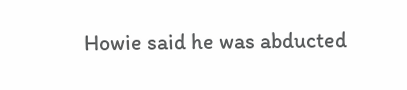Howie said he was abducted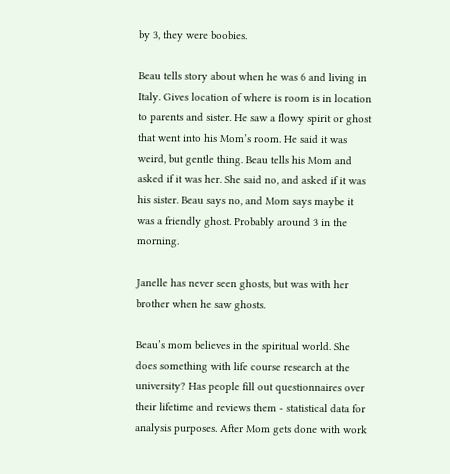by 3, they were boobies.

Beau tells story about when he was 6 and living in Italy. Gives location of where is room is in location to parents and sister. He saw a flowy spirit or ghost that went into his Mom’s room. He said it was weird, but gentle thing. Beau tells his Mom and asked if it was her. She said no, and asked if it was his sister. Beau says no, and Mom says maybe it was a friendly ghost. Probably around 3 in the morning.

Janelle has never seen ghosts, but was with her brother when he saw ghosts.

Beau’s mom believes in the spiritual world. She does something with life course research at the university? Has people fill out questionnaires over their lifetime and reviews them - statistical data for analysis purposes. After Mom gets done with work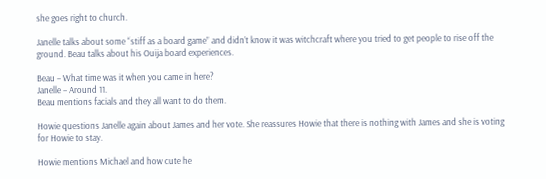she goes right to church.

Janelle talks about some “stiff as a board game” and didn’t know it was witchcraft where you tried to get people to rise off the ground. Beau talks about his Ouija board experiences.

Beau – What time was it when you came in here?
Janelle – Around 11.
Beau mentions facials and they all want to do them.

Howie questions Janelle again about James and her vote. She reassures Howie that there is nothing with James and she is voting for Howie to stay.

Howie mentions Michael and how cute he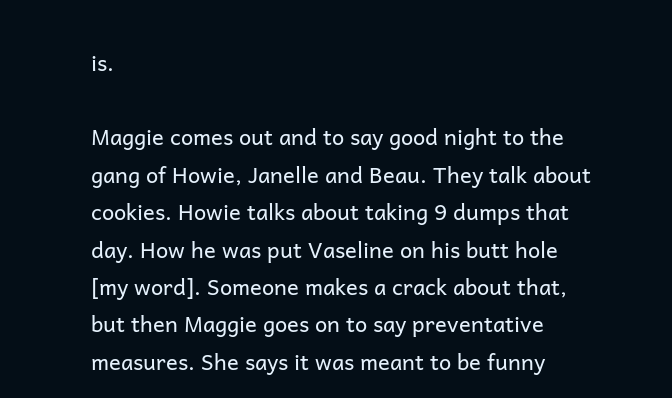is.

Maggie comes out and to say good night to the gang of Howie, Janelle and Beau. They talk about cookies. Howie talks about taking 9 dumps that day. How he was put Vaseline on his butt hole [my word]. Someone makes a crack about that, but then Maggie goes on to say preventative measures. She says it was meant to be funny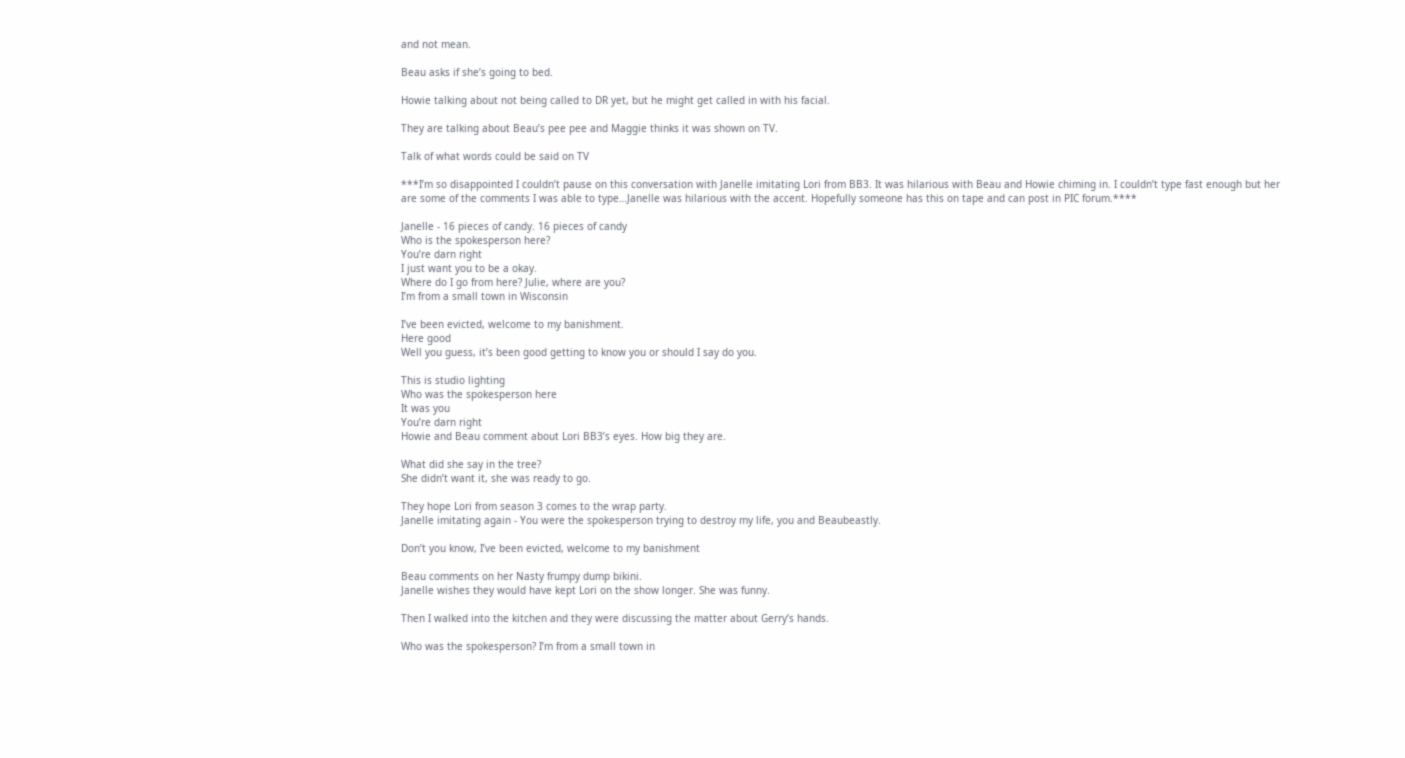and not mean.

Beau asks if she’s going to bed.

Howie talking about not being called to DR yet, but he might get called in with his facial.

They are talking about Beau’s pee pee and Maggie thinks it was shown on TV.

Talk of what words could be said on TV

***I’m so disappointed I couldn’t pause on this conversation with Janelle imitating Lori from BB3. It was hilarious with Beau and Howie chiming in. I couldn’t type fast enough but her are some of the comments I was able to type…Janelle was hilarious with the accent. Hopefully someone has this on tape and can post in PIC forum.****

Janelle - 16 pieces of candy. 16 pieces of candy
Who is the spokesperson here?
You’re darn right
I just want you to be a okay.
Where do I go from here? Julie, where are you?
I’m from a small town in Wisconsin

I’ve been evicted, welcome to my banishment.
Here good
Well you guess, it’s been good getting to know you or should I say do you.

This is studio lighting
Who was the spokesperson here
It was you
You’re darn right
Howie and Beau comment about Lori BB3’s eyes. How big they are.

What did she say in the tree?
She didn’t want it, she was ready to go.

They hope Lori from season 3 comes to the wrap party.
Janelle imitating again - You were the spokesperson trying to destroy my life, you and Beaubeastly.

Don’t you know, I’ve been evicted, welcome to my banishment

Beau comments on her Nasty frumpy dump bikini.
Janelle wishes they would have kept Lori on the show longer. She was funny.

Then I walked into the kitchen and they were discussing the matter about Gerry’s hands.

Who was the spokesperson? I’m from a small town in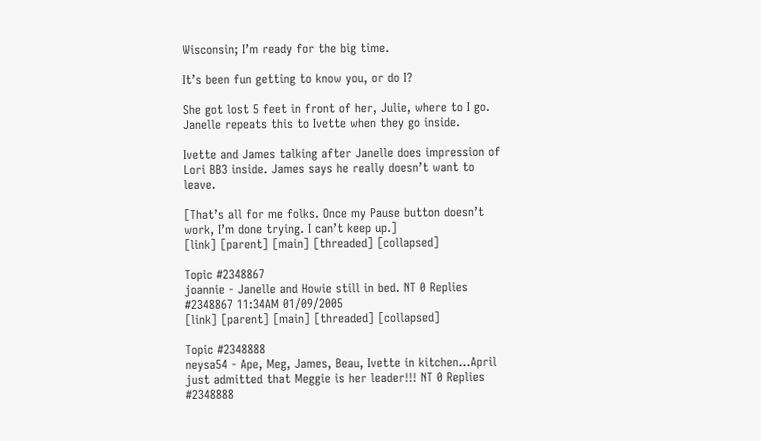Wisconsin; I’m ready for the big time.

It’s been fun getting to know you, or do I?

She got lost 5 feet in front of her, Julie, where to I go.
Janelle repeats this to Ivette when they go inside.

Ivette and James talking after Janelle does impression of Lori BB3 inside. James says he really doesn’t want to leave.

[That’s all for me folks. Once my Pause button doesn’t work, I’m done trying. I can’t keep up.]
[link] [parent] [main] [threaded] [collapsed]

Topic #2348867
joannie - Janelle and Howie still in bed. NT 0 Replies #2348867 11:34AM 01/09/2005
[link] [parent] [main] [threaded] [collapsed]

Topic #2348888
neysa54 - Ape, Meg, James, Beau, Ivette in kitchen...April just admitted that Meggie is her leader!!! NT 0 Replies #2348888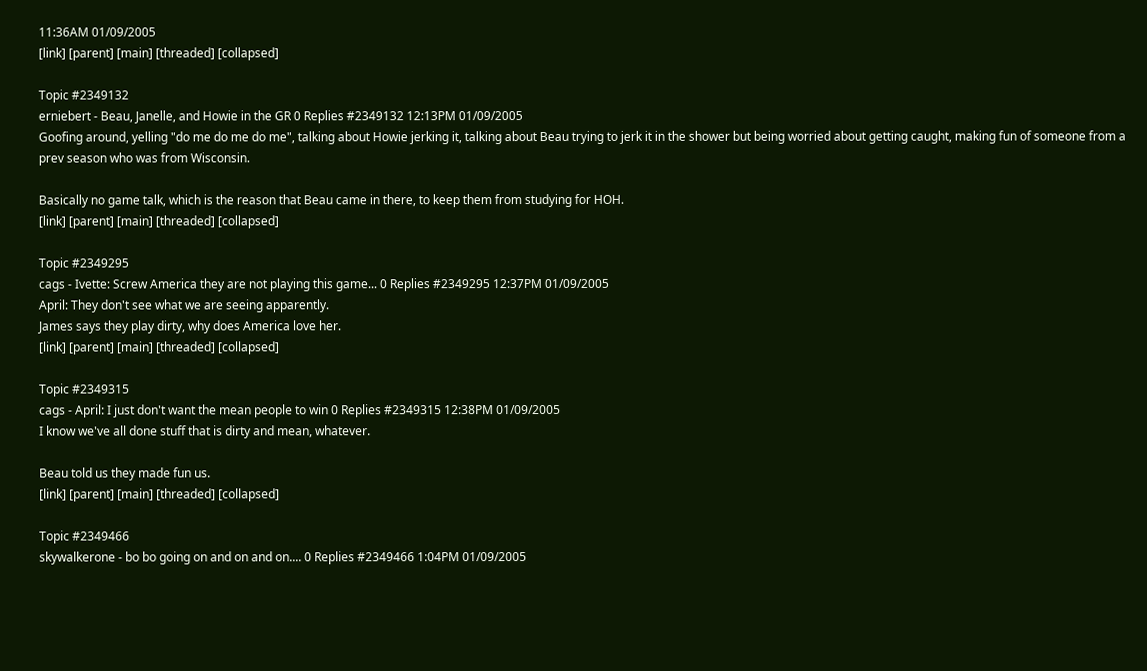11:36AM 01/09/2005
[link] [parent] [main] [threaded] [collapsed]

Topic #2349132
erniebert - Beau, Janelle, and Howie in the GR 0 Replies #2349132 12:13PM 01/09/2005
Goofing around, yelling "do me do me do me", talking about Howie jerking it, talking about Beau trying to jerk it in the shower but being worried about getting caught, making fun of someone from a prev season who was from Wisconsin.

Basically no game talk, which is the reason that Beau came in there, to keep them from studying for HOH.
[link] [parent] [main] [threaded] [collapsed]

Topic #2349295
cags - Ivette: Screw America they are not playing this game... 0 Replies #2349295 12:37PM 01/09/2005
April: They don't see what we are seeing apparently.
James says they play dirty, why does America love her.
[link] [parent] [main] [threaded] [collapsed]

Topic #2349315
cags - April: I just don't want the mean people to win 0 Replies #2349315 12:38PM 01/09/2005
I know we've all done stuff that is dirty and mean, whatever.

Beau told us they made fun us.
[link] [parent] [main] [threaded] [collapsed]

Topic #2349466
skywalkerone - bo bo going on and on and on.... 0 Replies #2349466 1:04PM 01/09/2005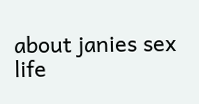about janies sex life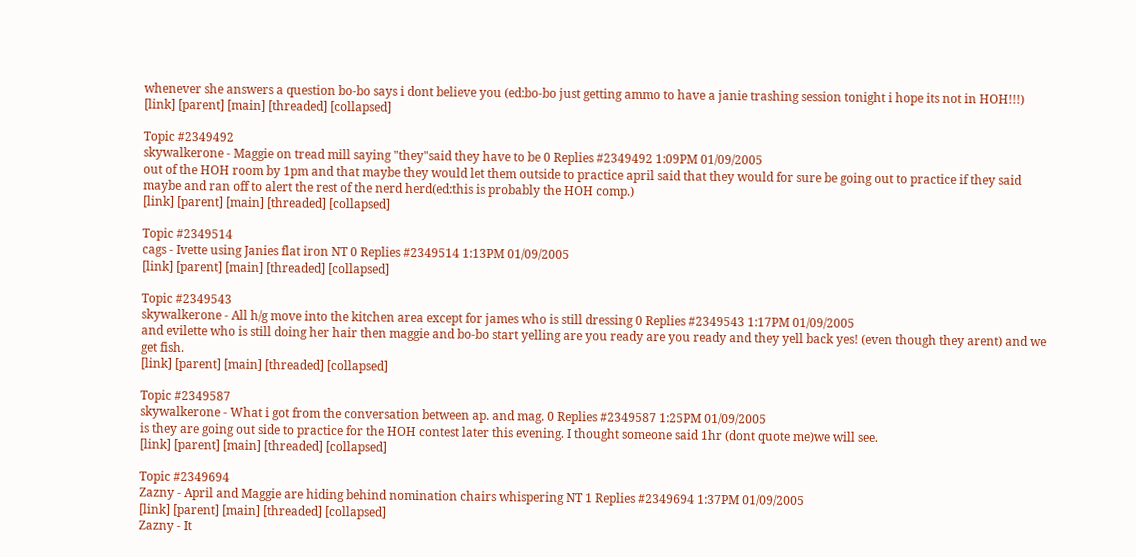whenever she answers a question bo-bo says i dont believe you (ed:bo-bo just getting ammo to have a janie trashing session tonight i hope its not in HOH!!!)
[link] [parent] [main] [threaded] [collapsed]

Topic #2349492
skywalkerone - Maggie on tread mill saying "they"said they have to be 0 Replies #2349492 1:09PM 01/09/2005
out of the HOH room by 1pm and that maybe they would let them outside to practice april said that they would for sure be going out to practice if they said maybe and ran off to alert the rest of the nerd herd(ed:this is probably the HOH comp.)
[link] [parent] [main] [threaded] [collapsed]

Topic #2349514
cags - Ivette using Janies flat iron NT 0 Replies #2349514 1:13PM 01/09/2005
[link] [parent] [main] [threaded] [collapsed]

Topic #2349543
skywalkerone - All h/g move into the kitchen area except for james who is still dressing 0 Replies #2349543 1:17PM 01/09/2005
and evilette who is still doing her hair then maggie and bo-bo start yelling are you ready are you ready and they yell back yes! (even though they arent) and we get fish.
[link] [parent] [main] [threaded] [collapsed]

Topic #2349587
skywalkerone - What i got from the conversation between ap. and mag. 0 Replies #2349587 1:25PM 01/09/2005
is they are going out side to practice for the HOH contest later this evening. I thought someone said 1hr (dont quote me)we will see.
[link] [parent] [main] [threaded] [collapsed]

Topic #2349694
Zazny - April and Maggie are hiding behind nomination chairs whispering NT 1 Replies #2349694 1:37PM 01/09/2005
[link] [parent] [main] [threaded] [collapsed]
Zazny - It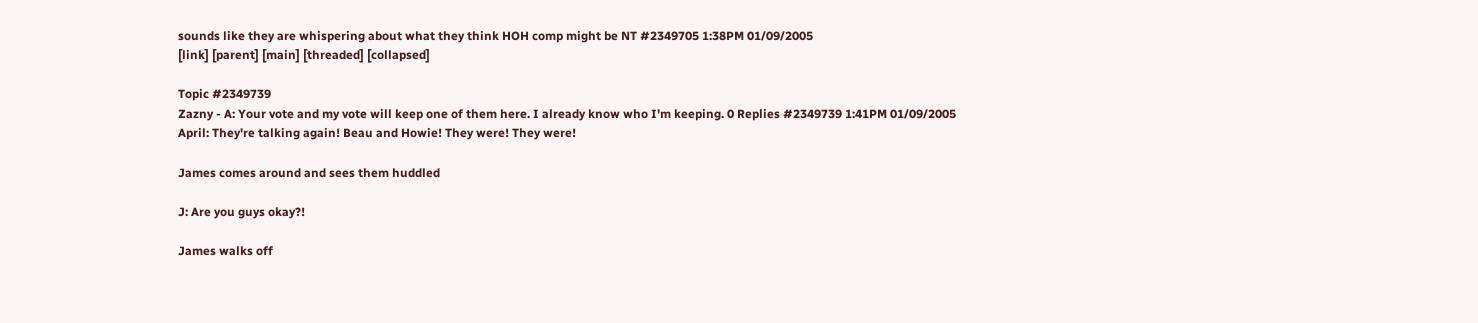sounds like they are whispering about what they think HOH comp might be NT #2349705 1:38PM 01/09/2005
[link] [parent] [main] [threaded] [collapsed]

Topic #2349739
Zazny - A: Your vote and my vote will keep one of them here. I already know who I'm keeping. 0 Replies #2349739 1:41PM 01/09/2005
April: They're talking again! Beau and Howie! They were! They were!

James comes around and sees them huddled

J: Are you guys okay?!

James walks off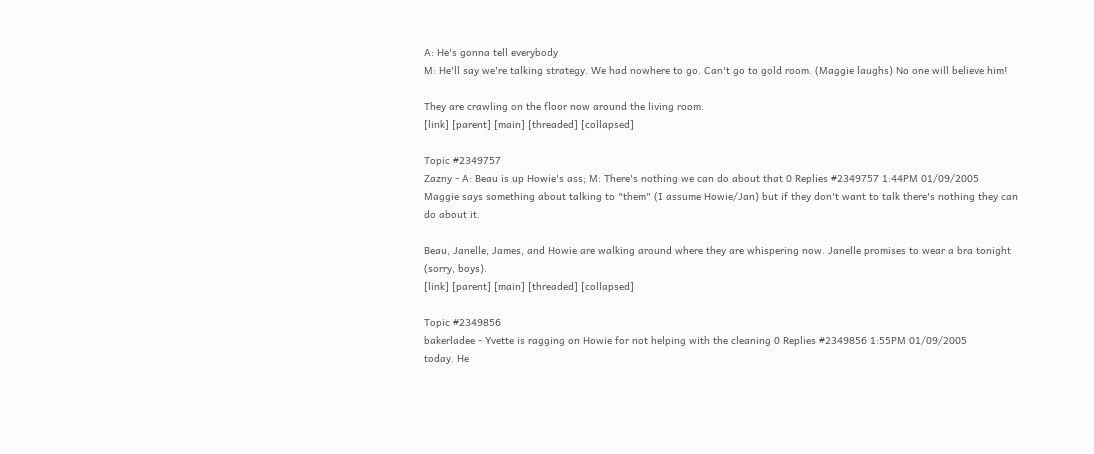A: He's gonna tell everybody
M: He'll say we're talking strategy. We had nowhere to go. Can't go to gold room. (Maggie laughs) No one will believe him!

They are crawling on the floor now around the living room.
[link] [parent] [main] [threaded] [collapsed]

Topic #2349757
Zazny - A: Beau is up Howie's ass; M: There's nothing we can do about that 0 Replies #2349757 1:44PM 01/09/2005
Maggie says something about talking to "them" (I assume Howie/Jan) but if they don't want to talk there's nothing they can do about it.

Beau, Janelle, James, and Howie are walking around where they are whispering now. Janelle promises to wear a bra tonight (sorry, boys).
[link] [parent] [main] [threaded] [collapsed]

Topic #2349856
bakerladee - Yvette is ragging on Howie for not helping with the cleaning 0 Replies #2349856 1:55PM 01/09/2005
today. He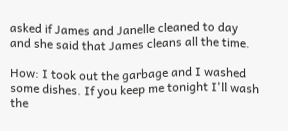asked if James and Janelle cleaned to day and she said that James cleans all the time.

How: I took out the garbage and I washed some dishes. If you keep me tonight I'll wash the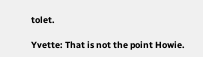tolet.

Yvette: That is not the point Howie.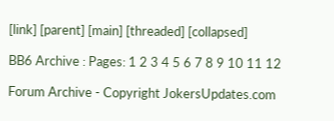[link] [parent] [main] [threaded] [collapsed]

BB6 Archive : Pages: 1 2 3 4 5 6 7 8 9 10 11 12

Forum Archive - Copyright JokersUpdates.com